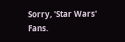Sorry, 'Star Wars' Fans.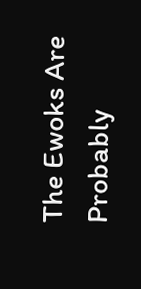The Ewoks Are Probably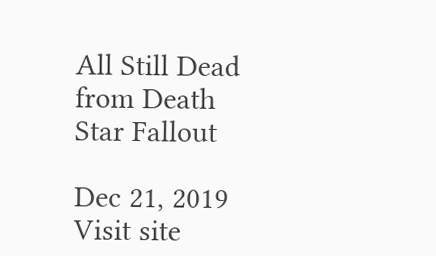All Still Dead from Death Star Fallout

Dec 21, 2019
Visit site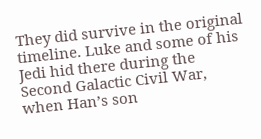They did survive in the original timeline. Luke and some of his Jedi hid there during the Second Galactic Civil War, when Han’s son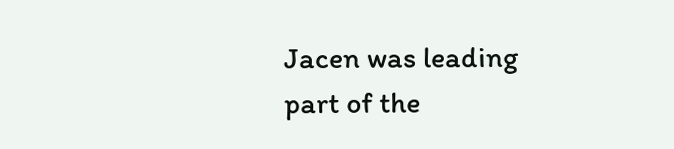Jacen was leading part of the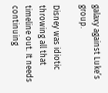galaxy against Luke’s group.

Disney was idiotic throwing all that timeline out. It needs continuing